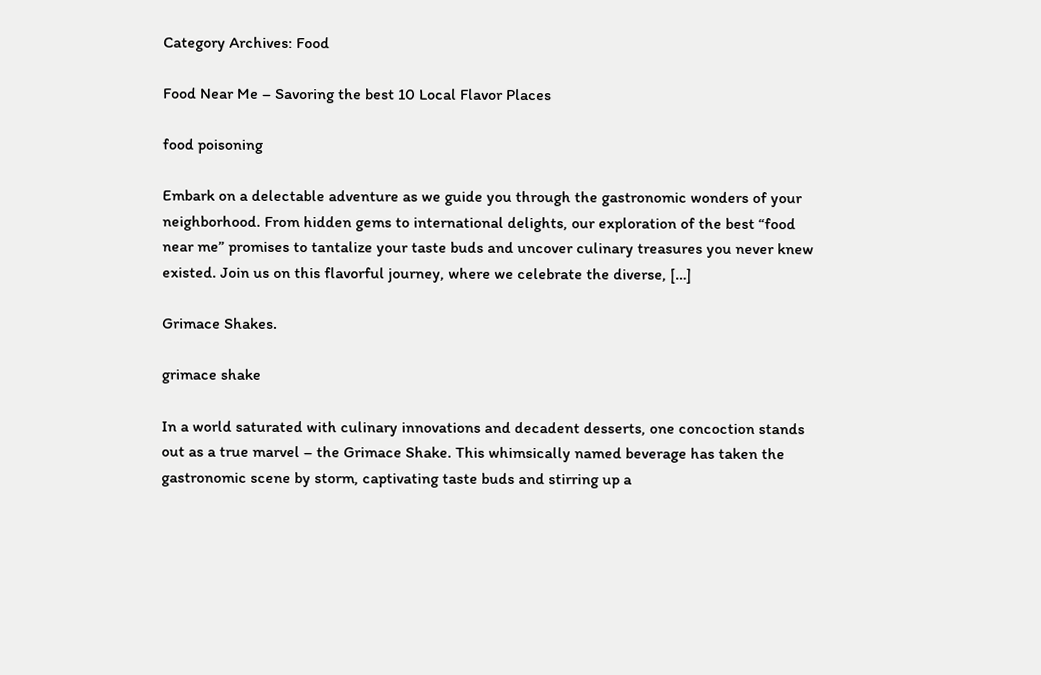Category Archives: Food

Food Near Me – Savoring the best 10 Local Flavor Places

food poisoning

Embark on a delectable adventure as we guide you through the gastronomic wonders of your neighborhood. From hidden gems to international delights, our exploration of the best “food near me” promises to tantalize your taste buds and uncover culinary treasures you never knew existed. Join us on this flavorful journey, where we celebrate the diverse, […]

Grimace Shakes.

grimace shake

In a world saturated with culinary innovations and decadent desserts, one concoction stands out as a true marvel – the Grimace Shake. This whimsically named beverage has taken the gastronomic scene by storm, captivating taste buds and stirring up a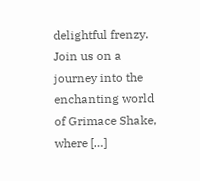delightful frenzy. Join us on a journey into the enchanting world of Grimace Shake, where […]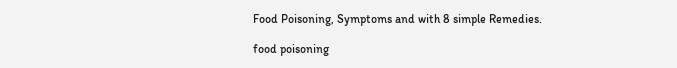Food Poisoning, Symptoms and with 8 simple Remedies.

food poisoning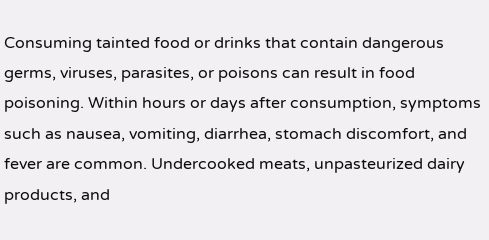Consuming tainted food or drinks that contain dangerous germs, viruses, parasites, or poisons can result in food poisoning. Within hours or days after consumption, symptoms such as nausea, vomiting, diarrhea, stomach discomfort, and fever are common. Undercooked meats, unpasteurized dairy products, and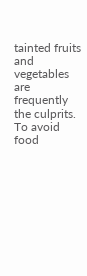tainted fruits and vegetables are frequently the culprits. To avoid food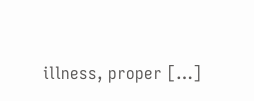illness, proper […]